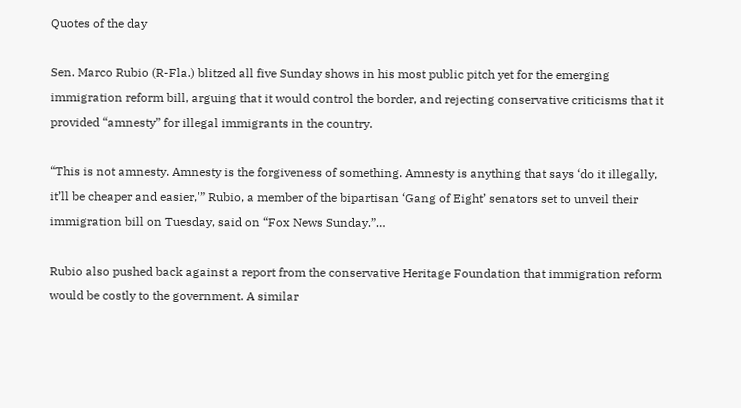Quotes of the day

Sen. Marco Rubio (R-Fla.) blitzed all five Sunday shows in his most public pitch yet for the emerging immigration reform bill, arguing that it would control the border, and rejecting conservative criticisms that it provided “amnesty” for illegal immigrants in the country.

“This is not amnesty. Amnesty is the forgiveness of something. Amnesty is anything that says ‘do it illegally, it’ll be cheaper and easier,'” Rubio, a member of the bipartisan ‘Gang of Eight’ senators set to unveil their immigration bill on Tuesday, said on “Fox News Sunday.”…

Rubio also pushed back against a report from the conservative Heritage Foundation that immigration reform would be costly to the government. A similar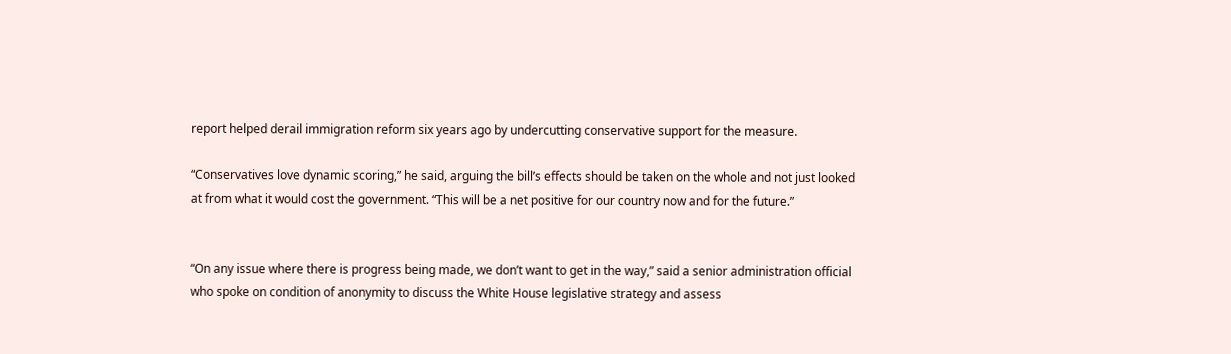report helped derail immigration reform six years ago by undercutting conservative support for the measure.

“Conservatives love dynamic scoring,” he said, arguing the bill’s effects should be taken on the whole and not just looked at from what it would cost the government. “This will be a net positive for our country now and for the future.”


“On any issue where there is progress being made, we don’t want to get in the way,” said a senior administration official who spoke on condition of anonymity to discuss the White House legislative strategy and assess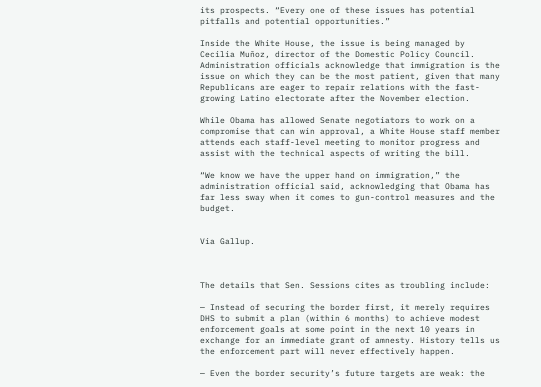its prospects. “Every one of these issues has potential pitfalls and potential opportunities.”

Inside the White House, the issue is being managed by Cecilia Muñoz, director of the Domestic Policy Council. Administration officials acknowledge that immigration is the issue on which they can be the most patient, given that many Republicans are eager to repair relations with the fast-growing Latino electorate after the November election.

While Obama has allowed Senate negotiators to work on a compromise that can win approval, a White House staff member attends each staff-level meeting to monitor progress and assist with the technical aspects of writing the bill.

“We know we have the upper hand on immigration,” the administration official said, acknowledging that Obama has far less sway when it comes to gun-control measures and the budget.


Via Gallup.



The details that Sen. Sessions cites as troubling include:

— Instead of securing the border first, it merely requires DHS to submit a plan (within 6 months) to achieve modest enforcement goals at some point in the next 10 years in exchange for an immediate grant of amnesty. History tells us the enforcement part will never effectively happen.

— Even the border security’s future targets are weak: the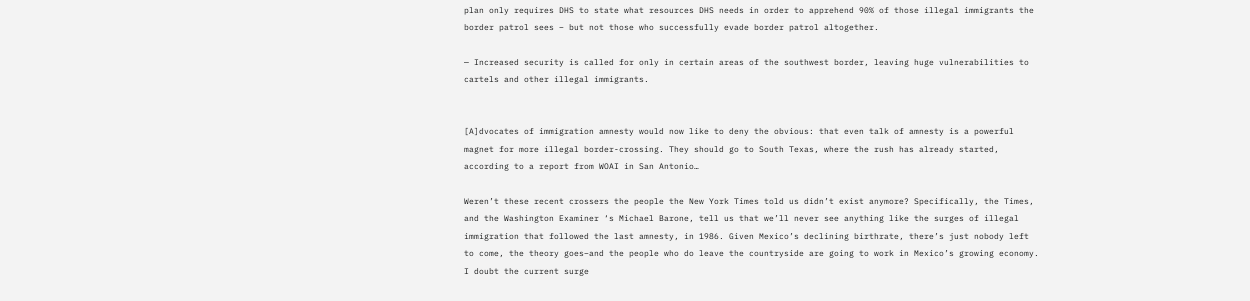plan only requires DHS to state what resources DHS needs in order to apprehend 90% of those illegal immigrants the border patrol sees – but not those who successfully evade border patrol altogether.

— Increased security is called for only in certain areas of the southwest border, leaving huge vulnerabilities to cartels and other illegal immigrants.


[A]dvocates of immigration amnesty would now like to deny the obvious: that even talk of amnesty is a powerful magnet for more illegal border-crossing. They should go to South Texas, where the rush has already started, according to a report from WOAI in San Antonio…

Weren’t these recent crossers the people the New York Times told us didn’t exist anymore? Specifically, the Times, and the Washington Examiner ‘s Michael Barone, tell us that we’ll never see anything like the surges of illegal immigration that followed the last amnesty, in 1986. Given Mexico’s declining birthrate, there’s just nobody left to come, the theory goes–and the people who do leave the countryside are going to work in Mexico’s growing economy. I doubt the current surge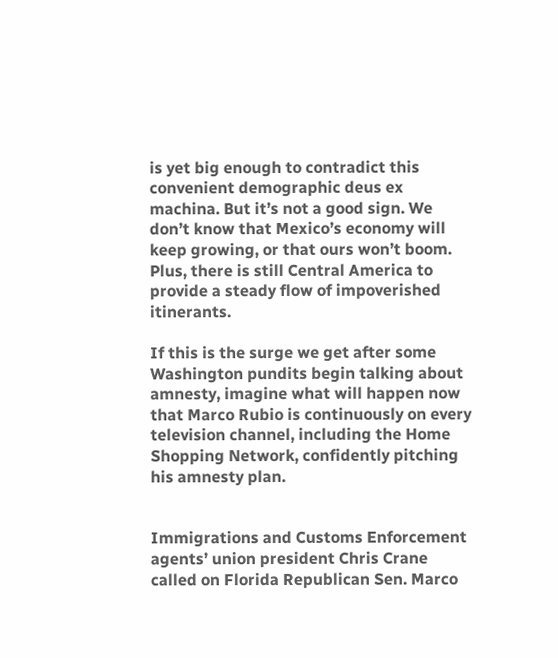is yet big enough to contradict this convenient demographic deus ex machina. But it’s not a good sign. We don’t know that Mexico’s economy will keep growing, or that ours won’t boom. Plus, there is still Central America to provide a steady flow of impoverished itinerants.

If this is the surge we get after some Washington pundits begin talking about amnesty, imagine what will happen now that Marco Rubio is continuously on every television channel, including the Home Shopping Network, confidently pitching his amnesty plan.


Immigrations and Customs Enforcement agents’ union president Chris Crane called on Florida Republican Sen. Marco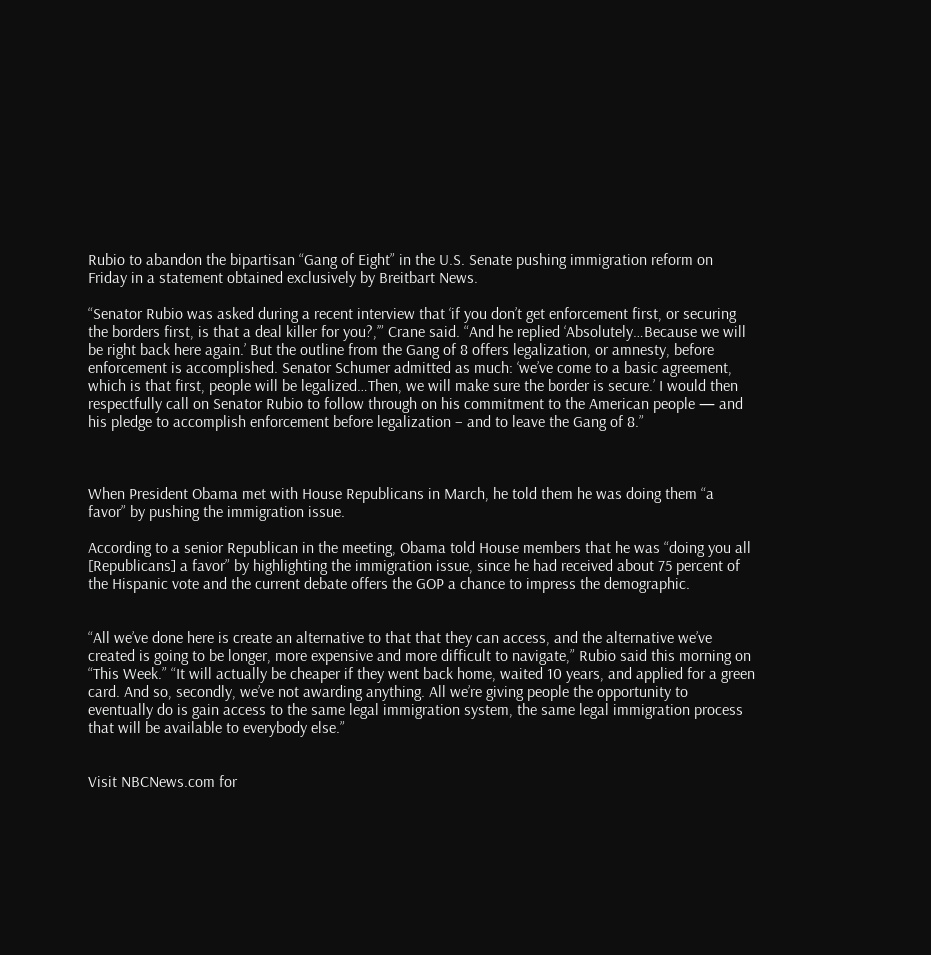Rubio to abandon the bipartisan “Gang of Eight” in the U.S. Senate pushing immigration reform on Friday in a statement obtained exclusively by Breitbart News.

“Senator Rubio was asked during a recent interview that ‘if you don’t get enforcement first, or securing the borders first, is that a deal killer for you?,’” Crane said. “And he replied ‘Absolutely…Because we will be right back here again.’ But the outline from the Gang of 8 offers legalization, or amnesty, before enforcement is accomplished. Senator Schumer admitted as much: ‘we’ve come to a basic agreement, which is that first, people will be legalized…Then, we will make sure the border is secure.’ I would then respectfully call on Senator Rubio to follow through on his commitment to the American people — and his pledge to accomplish enforcement before legalization – and to leave the Gang of 8.”



When President Obama met with House Republicans in March, he told them he was doing them “a favor” by pushing the immigration issue.

According to a senior Republican in the meeting, Obama told House members that he was “doing you all [Republicans] a favor” by highlighting the immigration issue, since he had received about 75 percent of the Hispanic vote and the current debate offers the GOP a chance to impress the demographic.


“All we’ve done here is create an alternative to that that they can access, and the alternative we’ve created is going to be longer, more expensive and more difficult to navigate,” Rubio said this morning on “This Week.” “It will actually be cheaper if they went back home, waited 10 years, and applied for a green card. And so, secondly, we’ve not awarding anything. All we’re giving people the opportunity to eventually do is gain access to the same legal immigration system, the same legal immigration process that will be available to everybody else.”


Visit NBCNews.com for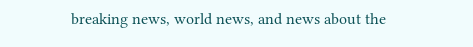breaking news, world news, and news about the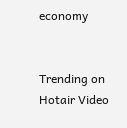economy


Trending on Hotair Video